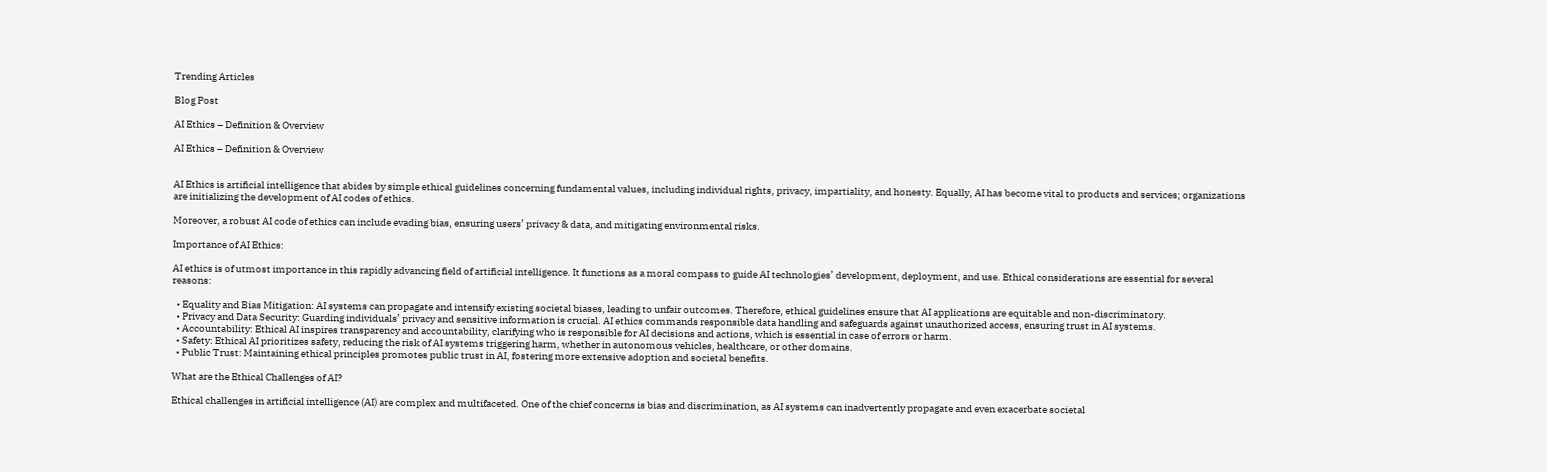Trending Articles

Blog Post

AI Ethics – Definition & Overview

AI Ethics – Definition & Overview


AI Ethics is artificial intelligence that abides by simple ethical guidelines concerning fundamental values, including individual rights, privacy, impartiality, and honesty. Equally, AI has become vital to products and services; organizations are initializing the development of AI codes of ethics.

Moreover, a robust AI code of ethics can include evading bias, ensuring users’ privacy & data, and mitigating environmental risks.

Importance of AI Ethics:

AI ethics is of utmost importance in this rapidly advancing field of artificial intelligence. It functions as a moral compass to guide AI technologies’ development, deployment, and use. Ethical considerations are essential for several reasons:

  • Equality and Bias Mitigation: AI systems can propagate and intensify existing societal biases, leading to unfair outcomes. Therefore, ethical guidelines ensure that AI applications are equitable and non-discriminatory.
  • Privacy and Data Security: Guarding individuals’ privacy and sensitive information is crucial. AI ethics commands responsible data handling and safeguards against unauthorized access, ensuring trust in AI systems.
  • Accountability: Ethical AI inspires transparency and accountability, clarifying who is responsible for AI decisions and actions, which is essential in case of errors or harm.
  • Safety: Ethical AI prioritizes safety, reducing the risk of AI systems triggering harm, whether in autonomous vehicles, healthcare, or other domains.
  • Public Trust: Maintaining ethical principles promotes public trust in AI, fostering more extensive adoption and societal benefits.

What are the Ethical Challenges of AI?

Ethical challenges in artificial intelligence (AI) are complex and multifaceted. One of the chief concerns is bias and discrimination, as AI systems can inadvertently propagate and even exacerbate societal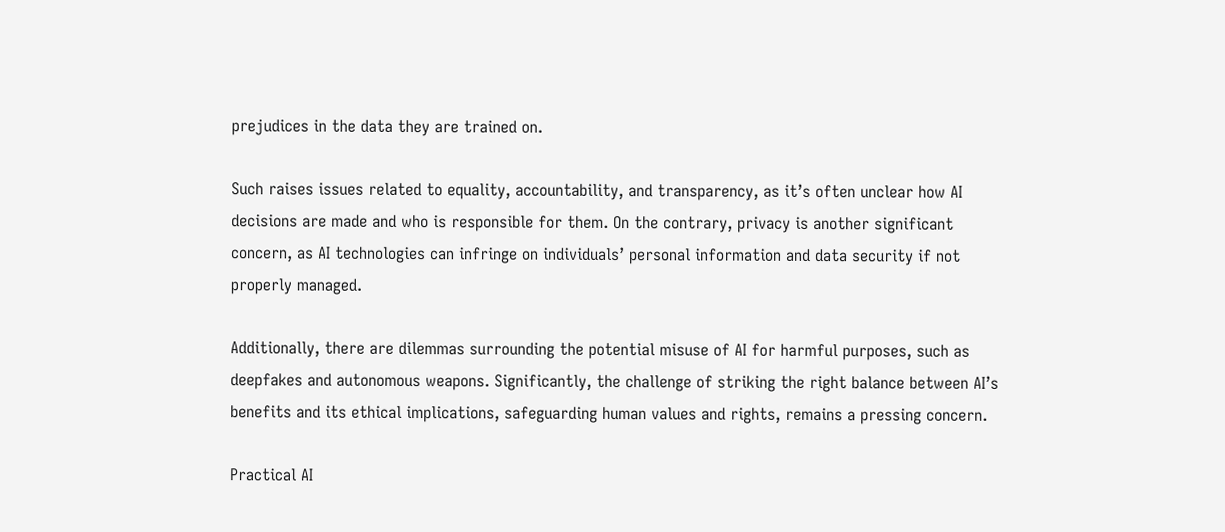prejudices in the data they are trained on.

Such raises issues related to equality, accountability, and transparency, as it’s often unclear how AI decisions are made and who is responsible for them. On the contrary, privacy is another significant concern, as AI technologies can infringe on individuals’ personal information and data security if not properly managed.

Additionally, there are dilemmas surrounding the potential misuse of AI for harmful purposes, such as deepfakes and autonomous weapons. Significantly, the challenge of striking the right balance between AI’s benefits and its ethical implications, safeguarding human values and rights, remains a pressing concern.

Practical AI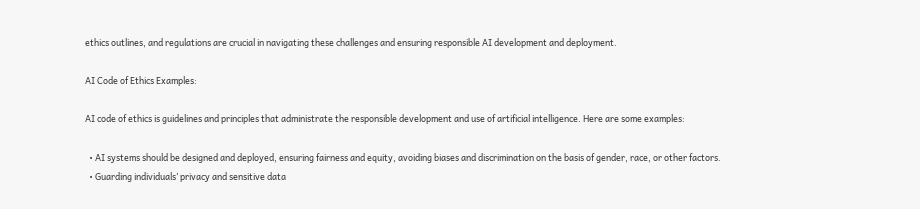ethics outlines, and regulations are crucial in navigating these challenges and ensuring responsible AI development and deployment.

AI Code of Ethics Examples:

AI code of ethics is guidelines and principles that administrate the responsible development and use of artificial intelligence. Here are some examples:

  • AI systems should be designed and deployed, ensuring fairness and equity, avoiding biases and discrimination on the basis of gender, race, or other factors.
  • Guarding individuals’ privacy and sensitive data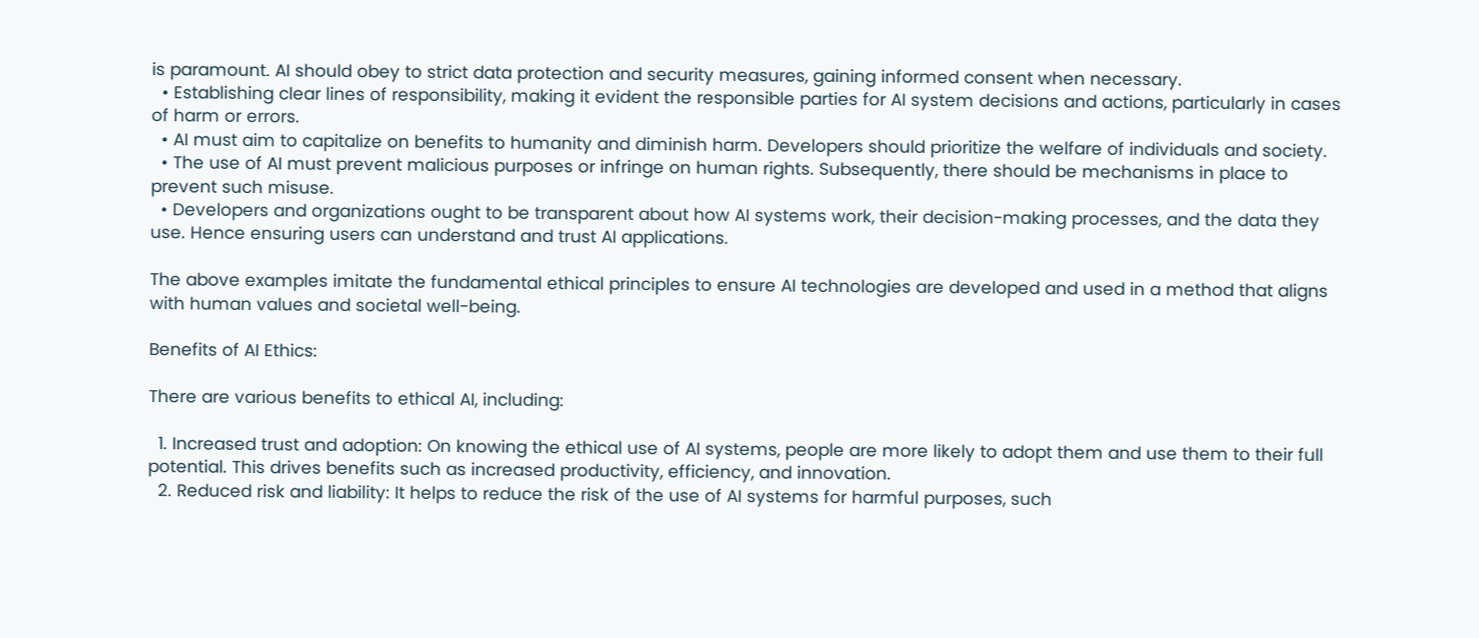is paramount. AI should obey to strict data protection and security measures, gaining informed consent when necessary.
  • Establishing clear lines of responsibility, making it evident the responsible parties for AI system decisions and actions, particularly in cases of harm or errors.
  • AI must aim to capitalize on benefits to humanity and diminish harm. Developers should prioritize the welfare of individuals and society.
  • The use of AI must prevent malicious purposes or infringe on human rights. Subsequently, there should be mechanisms in place to prevent such misuse.
  • Developers and organizations ought to be transparent about how AI systems work, their decision-making processes, and the data they use. Hence ensuring users can understand and trust AI applications.

The above examples imitate the fundamental ethical principles to ensure AI technologies are developed and used in a method that aligns with human values and societal well-being.

Benefits of AI Ethics:

There are various benefits to ethical AI, including:

  1. Increased trust and adoption: On knowing the ethical use of AI systems, people are more likely to adopt them and use them to their full potential. This drives benefits such as increased productivity, efficiency, and innovation.
  2. Reduced risk and liability: It helps to reduce the risk of the use of AI systems for harmful purposes, such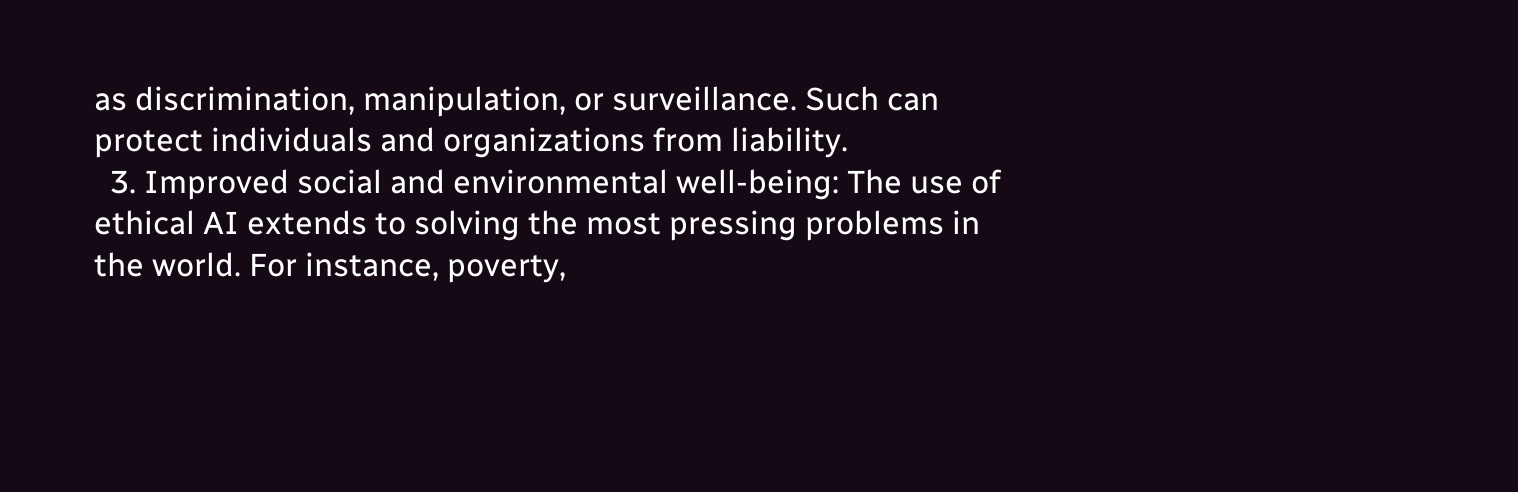as discrimination, manipulation, or surveillance. Such can protect individuals and organizations from liability.
  3. Improved social and environmental well-being: The use of ethical AI extends to solving the most pressing problems in the world. For instance, poverty,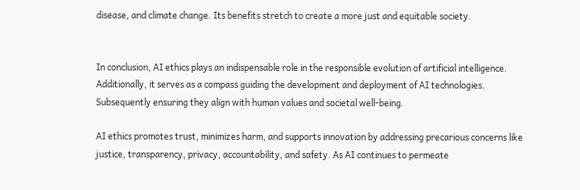disease, and climate change. Its benefits stretch to create a more just and equitable society.


In conclusion, AI ethics plays an indispensable role in the responsible evolution of artificial intelligence. Additionally, it serves as a compass guiding the development and deployment of AI technologies. Subsequently ensuring they align with human values and societal well-being.

AI ethics promotes trust, minimizes harm, and supports innovation by addressing precarious concerns like justice, transparency, privacy, accountability, and safety. As AI continues to permeate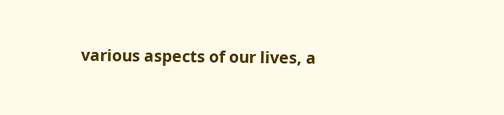various aspects of our lives, a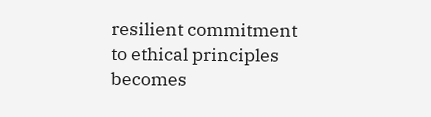resilient commitment to ethical principles becomes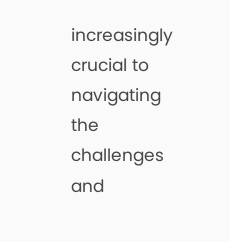increasingly crucial to navigating the challenges and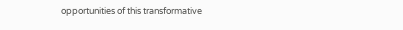opportunities of this transformative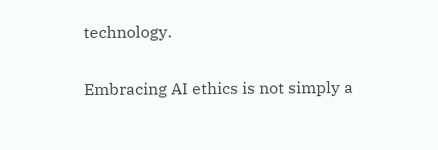technology.

Embracing AI ethics is not simply a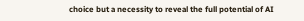choice but a necessity to reveal the full potential of AI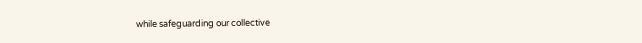while safeguarding our collective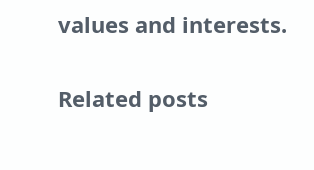values and interests.

Related posts